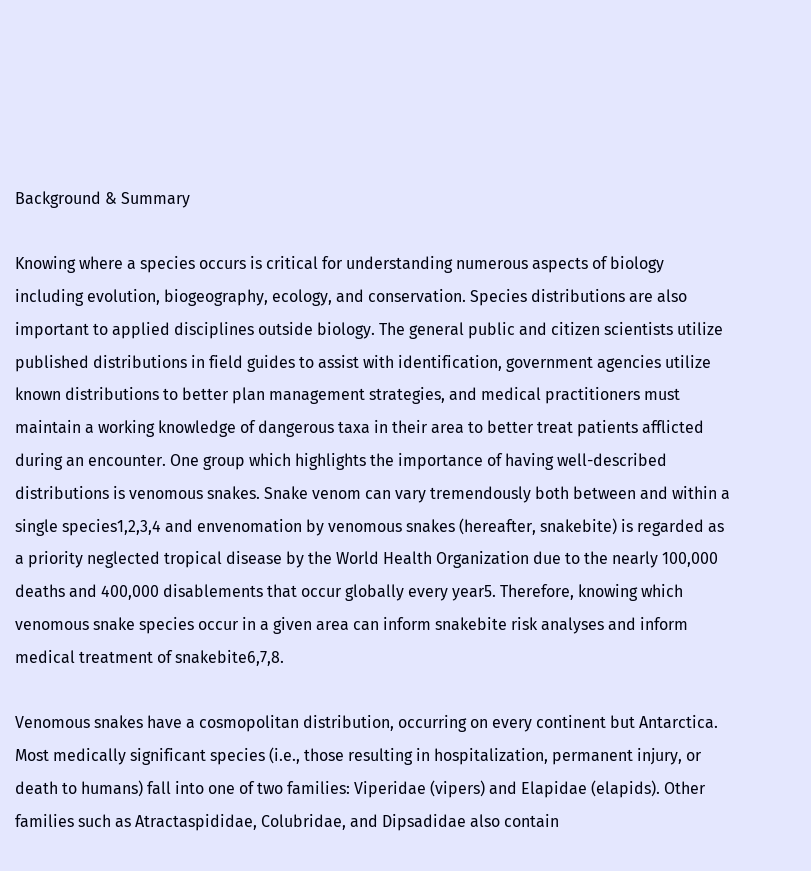Background & Summary

Knowing where a species occurs is critical for understanding numerous aspects of biology including evolution, biogeography, ecology, and conservation. Species distributions are also important to applied disciplines outside biology. The general public and citizen scientists utilize published distributions in field guides to assist with identification, government agencies utilize known distributions to better plan management strategies, and medical practitioners must maintain a working knowledge of dangerous taxa in their area to better treat patients afflicted during an encounter. One group which highlights the importance of having well-described distributions is venomous snakes. Snake venom can vary tremendously both between and within a single species1,2,3,4 and envenomation by venomous snakes (hereafter, snakebite) is regarded as a priority neglected tropical disease by the World Health Organization due to the nearly 100,000 deaths and 400,000 disablements that occur globally every year5. Therefore, knowing which venomous snake species occur in a given area can inform snakebite risk analyses and inform medical treatment of snakebite6,7,8.

Venomous snakes have a cosmopolitan distribution, occurring on every continent but Antarctica. Most medically significant species (i.e., those resulting in hospitalization, permanent injury, or death to humans) fall into one of two families: Viperidae (vipers) and Elapidae (elapids). Other families such as Atractaspididae, Colubridae, and Dipsadidae also contain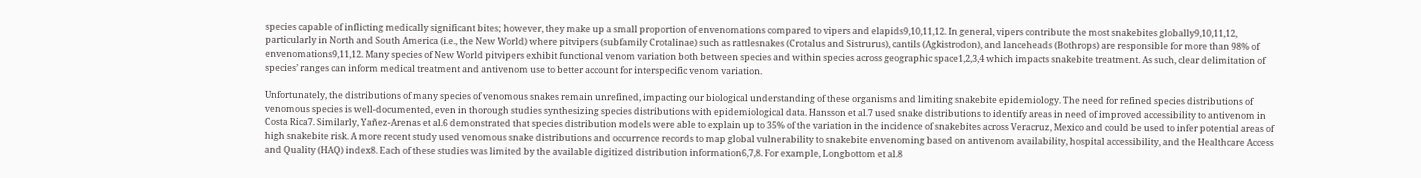species capable of inflicting medically significant bites; however, they make up a small proportion of envenomations compared to vipers and elapids9,10,11,12. In general, vipers contribute the most snakebites globally9,10,11,12, particularly in North and South America (i.e., the New World) where pitvipers (subfamily Crotalinae) such as rattlesnakes (Crotalus and Sistrurus), cantils (Agkistrodon), and lanceheads (Bothrops) are responsible for more than 98% of envenomations9,11,12. Many species of New World pitvipers exhibit functional venom variation both between species and within species across geographic space1,2,3,4 which impacts snakebite treatment. As such, clear delimitation of species’ ranges can inform medical treatment and antivenom use to better account for interspecific venom variation.

Unfortunately, the distributions of many species of venomous snakes remain unrefined, impacting our biological understanding of these organisms and limiting snakebite epidemiology. The need for refined species distributions of venomous species is well-documented, even in thorough studies synthesizing species distributions with epidemiological data. Hansson et al.7 used snake distributions to identify areas in need of improved accessibility to antivenom in Costa Rica7. Similarly, Yañez-Arenas et al.6 demonstrated that species distribution models were able to explain up to 35% of the variation in the incidence of snakebites across Veracruz, Mexico and could be used to infer potential areas of high snakebite risk. A more recent study used venomous snake distributions and occurrence records to map global vulnerability to snakebite envenoming based on antivenom availability, hospital accessibility, and the Healthcare Access and Quality (HAQ) index8. Each of these studies was limited by the available digitized distribution information6,7,8. For example, Longbottom et al.8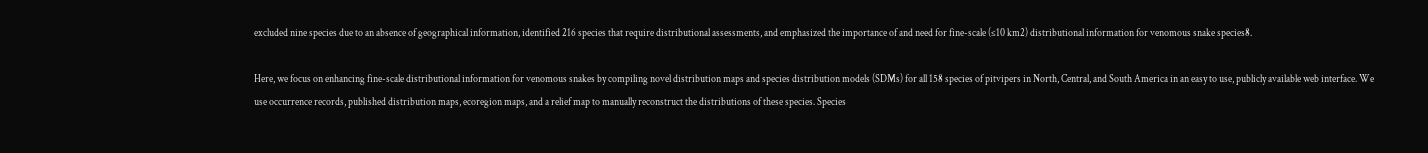excluded nine species due to an absence of geographical information, identified 216 species that require distributional assessments, and emphasized the importance of and need for fine-scale (≤10 km2) distributional information for venomous snake species8.

Here, we focus on enhancing fine-scale distributional information for venomous snakes by compiling novel distribution maps and species distribution models (SDMs) for all 158 species of pitvipers in North, Central, and South America in an easy to use, publicly available web interface. We use occurrence records, published distribution maps, ecoregion maps, and a relief map to manually reconstruct the distributions of these species. Species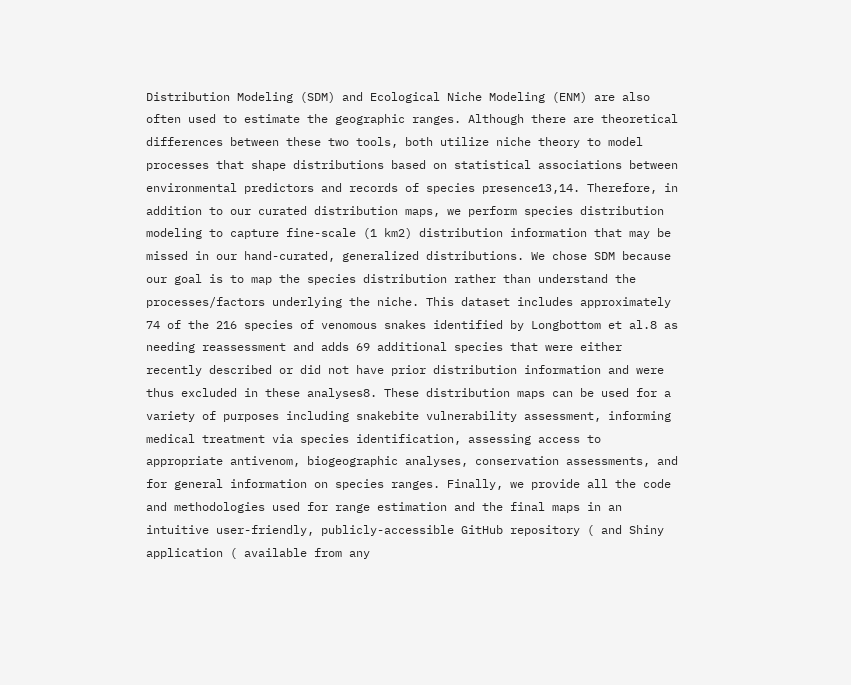Distribution Modeling (SDM) and Ecological Niche Modeling (ENM) are also often used to estimate the geographic ranges. Although there are theoretical differences between these two tools, both utilize niche theory to model processes that shape distributions based on statistical associations between environmental predictors and records of species presence13,14. Therefore, in addition to our curated distribution maps, we perform species distribution modeling to capture fine-scale (1 km2) distribution information that may be missed in our hand-curated, generalized distributions. We chose SDM because our goal is to map the species distribution rather than understand the processes/factors underlying the niche. This dataset includes approximately 74 of the 216 species of venomous snakes identified by Longbottom et al.8 as needing reassessment and adds 69 additional species that were either recently described or did not have prior distribution information and were thus excluded in these analyses8. These distribution maps can be used for a variety of purposes including snakebite vulnerability assessment, informing medical treatment via species identification, assessing access to appropriate antivenom, biogeographic analyses, conservation assessments, and for general information on species ranges. Finally, we provide all the code and methodologies used for range estimation and the final maps in an intuitive user-friendly, publicly-accessible GitHub repository ( and Shiny application ( available from any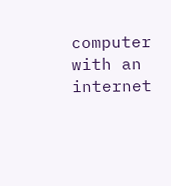computer with an internet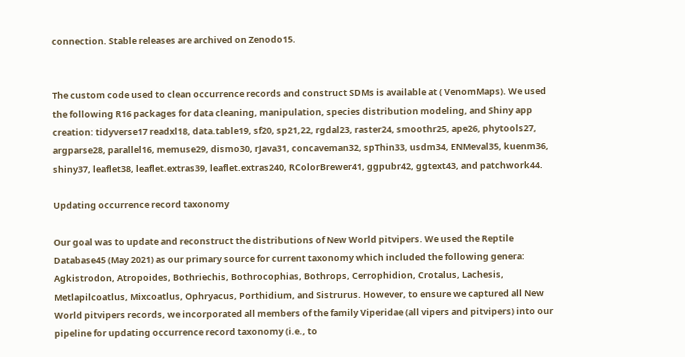connection. Stable releases are archived on Zenodo15.


The custom code used to clean occurrence records and construct SDMs is available at ( VenomMaps). We used the following R16 packages for data cleaning, manipulation, species distribution modeling, and Shiny app creation: tidyverse17 readxl18, data.table19, sf20, sp21,22, rgdal23, raster24, smoothr25, ape26, phytools27, argparse28, parallel16, memuse29, dismo30, rJava31, concaveman32, spThin33, usdm34, ENMeval35, kuenm36, shiny37, leaflet38, leaflet.extras39, leaflet.extras240, RColorBrewer41, ggpubr42, ggtext43, and patchwork44.

Updating occurrence record taxonomy

Our goal was to update and reconstruct the distributions of New World pitvipers. We used the Reptile Database45 (May 2021) as our primary source for current taxonomy which included the following genera: Agkistrodon, Atropoides, Bothriechis, Bothrocophias, Bothrops, Cerrophidion, Crotalus, Lachesis, Metlapilcoatlus, Mixcoatlus, Ophryacus, Porthidium, and Sistrurus. However, to ensure we captured all New World pitvipers records, we incorporated all members of the family Viperidae (all vipers and pitvipers) into our pipeline for updating occurrence record taxonomy (i.e., to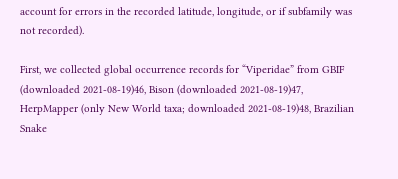account for errors in the recorded latitude, longitude, or if subfamily was not recorded).

First, we collected global occurrence records for “Viperidae” from GBIF (downloaded 2021-08-19)46, Bison (downloaded 2021-08-19)47, HerpMapper (only New World taxa; downloaded 2021-08-19)48, Brazilian Snake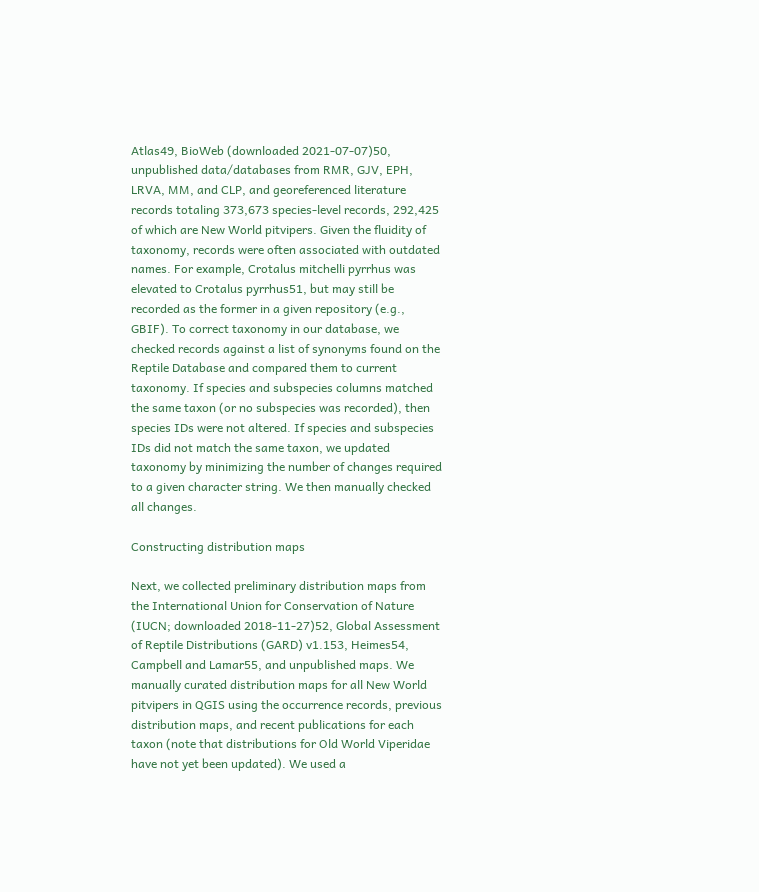Atlas49, BioWeb (downloaded 2021-07-07)50, unpublished data/databases from RMR, GJV, EPH, LRVA, MM, and CLP, and georeferenced literature records totaling 373,673 species-level records, 292,425 of which are New World pitvipers. Given the fluidity of taxonomy, records were often associated with outdated names. For example, Crotalus mitchelli pyrrhus was elevated to Crotalus pyrrhus51, but may still be recorded as the former in a given repository (e.g., GBIF). To correct taxonomy in our database, we checked records against a list of synonyms found on the Reptile Database and compared them to current taxonomy. If species and subspecies columns matched the same taxon (or no subspecies was recorded), then species IDs were not altered. If species and subspecies IDs did not match the same taxon, we updated taxonomy by minimizing the number of changes required to a given character string. We then manually checked all changes.

Constructing distribution maps

Next, we collected preliminary distribution maps from the International Union for Conservation of Nature (IUCN; downloaded 2018-11-27)52, Global Assessment of Reptile Distributions (GARD) v1.153, Heimes54, Campbell and Lamar55, and unpublished maps. We manually curated distribution maps for all New World pitvipers in QGIS using the occurrence records, previous distribution maps, and recent publications for each taxon (note that distributions for Old World Viperidae have not yet been updated). We used a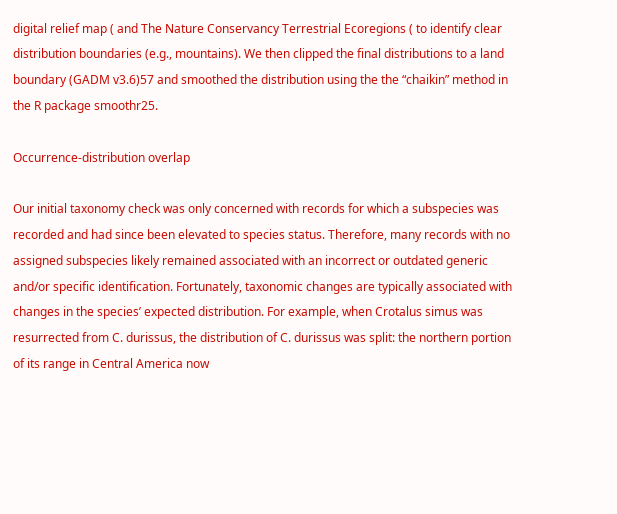digital relief map ( and The Nature Conservancy Terrestrial Ecoregions ( to identify clear distribution boundaries (e.g., mountains). We then clipped the final distributions to a land boundary (GADM v3.6)57 and smoothed the distribution using the the “chaikin” method in the R package smoothr25.

Occurrence-distribution overlap

Our initial taxonomy check was only concerned with records for which a subspecies was recorded and had since been elevated to species status. Therefore, many records with no assigned subspecies likely remained associated with an incorrect or outdated generic and/or specific identification. Fortunately, taxonomic changes are typically associated with changes in the species’ expected distribution. For example, when Crotalus simus was resurrected from C. durissus, the distribution of C. durissus was split: the northern portion of its range in Central America now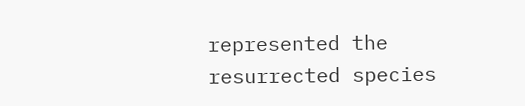represented the resurrected species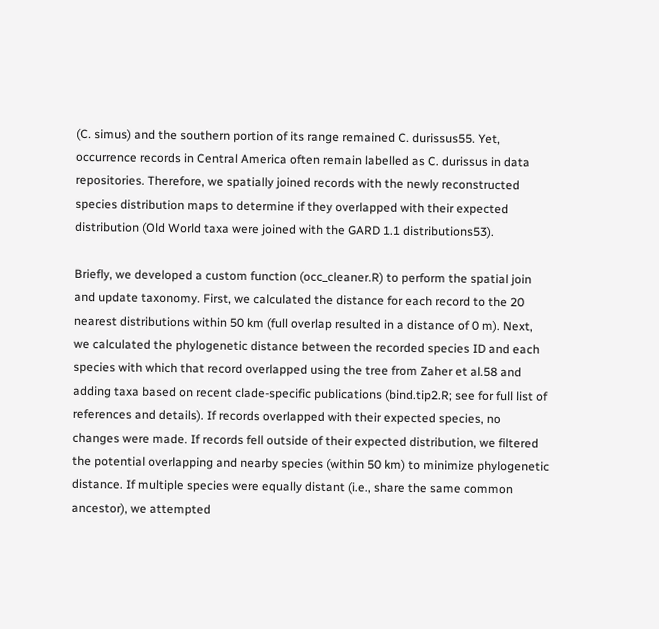(C. simus) and the southern portion of its range remained C. durissus55. Yet, occurrence records in Central America often remain labelled as C. durissus in data repositories. Therefore, we spatially joined records with the newly reconstructed species distribution maps to determine if they overlapped with their expected distribution (Old World taxa were joined with the GARD 1.1 distributions53).

Briefly, we developed a custom function (occ_cleaner.R) to perform the spatial join and update taxonomy. First, we calculated the distance for each record to the 20 nearest distributions within 50 km (full overlap resulted in a distance of 0 m). Next, we calculated the phylogenetic distance between the recorded species ID and each species with which that record overlapped using the tree from Zaher et al.58 and adding taxa based on recent clade-specific publications (bind.tip2.R; see for full list of references and details). If records overlapped with their expected species, no changes were made. If records fell outside of their expected distribution, we filtered the potential overlapping and nearby species (within 50 km) to minimize phylogenetic distance. If multiple species were equally distant (i.e., share the same common ancestor), we attempted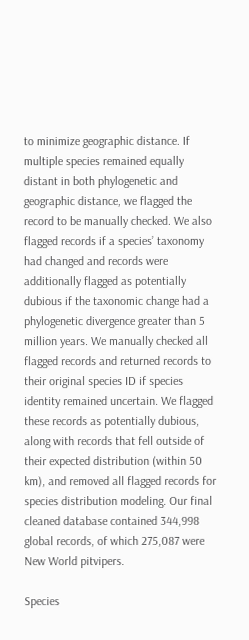to minimize geographic distance. If multiple species remained equally distant in both phylogenetic and geographic distance, we flagged the record to be manually checked. We also flagged records if a species’ taxonomy had changed and records were additionally flagged as potentially dubious if the taxonomic change had a phylogenetic divergence greater than 5 million years. We manually checked all flagged records and returned records to their original species ID if species identity remained uncertain. We flagged these records as potentially dubious, along with records that fell outside of their expected distribution (within 50 km), and removed all flagged records for species distribution modeling. Our final cleaned database contained 344,998 global records, of which 275,087 were New World pitvipers.

Species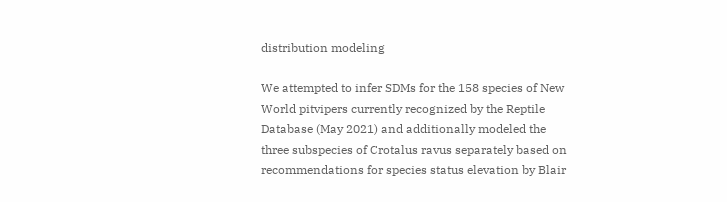distribution modeling

We attempted to infer SDMs for the 158 species of New World pitvipers currently recognized by the Reptile Database (May 2021) and additionally modeled the three subspecies of Crotalus ravus separately based on recommendations for species status elevation by Blair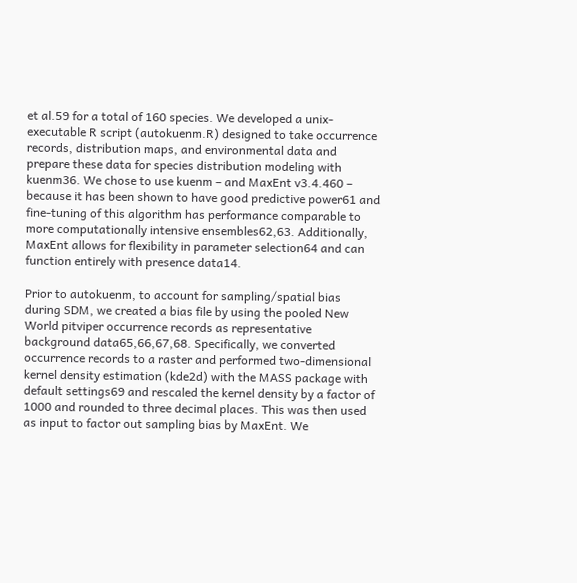et al.59 for a total of 160 species. We developed a unix-executable R script (autokuenm.R) designed to take occurrence records, distribution maps, and environmental data and prepare these data for species distribution modeling with kuenm36. We chose to use kuenm – and MaxEnt v3.4.460 – because it has been shown to have good predictive power61 and fine-tuning of this algorithm has performance comparable to more computationally intensive ensembles62,63. Additionally, MaxEnt allows for flexibility in parameter selection64 and can function entirely with presence data14.

Prior to autokuenm, to account for sampling/spatial bias during SDM, we created a bias file by using the pooled New World pitviper occurrence records as representative background data65,66,67,68. Specifically, we converted occurrence records to a raster and performed two-dimensional kernel density estimation (kde2d) with the MASS package with default settings69 and rescaled the kernel density by a factor of 1000 and rounded to three decimal places. This was then used as input to factor out sampling bias by MaxEnt. We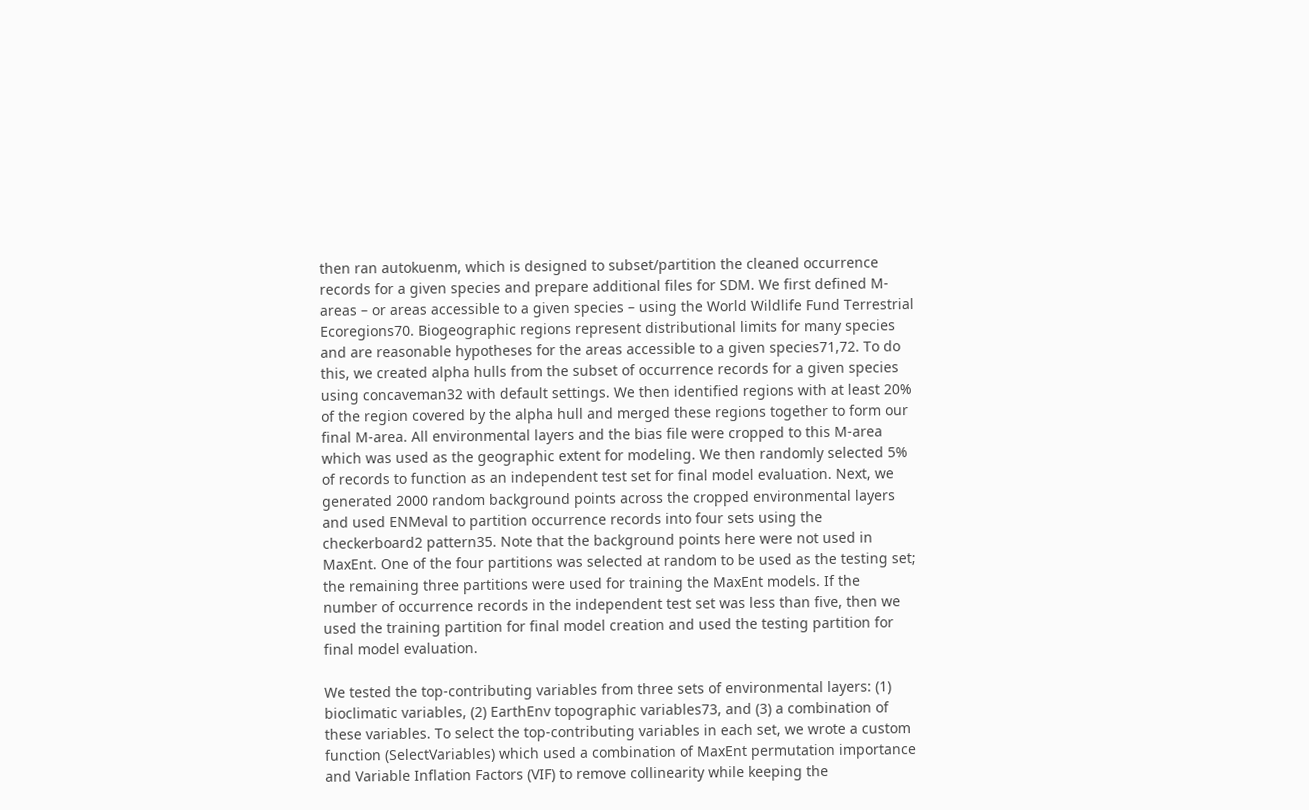then ran autokuenm, which is designed to subset/partition the cleaned occurrence records for a given species and prepare additional files for SDM. We first defined M-areas – or areas accessible to a given species – using the World Wildlife Fund Terrestrial Ecoregions70. Biogeographic regions represent distributional limits for many species and are reasonable hypotheses for the areas accessible to a given species71,72. To do this, we created alpha hulls from the subset of occurrence records for a given species using concaveman32 with default settings. We then identified regions with at least 20% of the region covered by the alpha hull and merged these regions together to form our final M-area. All environmental layers and the bias file were cropped to this M-area which was used as the geographic extent for modeling. We then randomly selected 5% of records to function as an independent test set for final model evaluation. Next, we generated 2000 random background points across the cropped environmental layers and used ENMeval to partition occurrence records into four sets using the checkerboard2 pattern35. Note that the background points here were not used in MaxEnt. One of the four partitions was selected at random to be used as the testing set; the remaining three partitions were used for training the MaxEnt models. If the number of occurrence records in the independent test set was less than five, then we used the training partition for final model creation and used the testing partition for final model evaluation.

We tested the top-contributing variables from three sets of environmental layers: (1) bioclimatic variables, (2) EarthEnv topographic variables73, and (3) a combination of these variables. To select the top-contributing variables in each set, we wrote a custom function (SelectVariables) which used a combination of MaxEnt permutation importance and Variable Inflation Factors (VIF) to remove collinearity while keeping the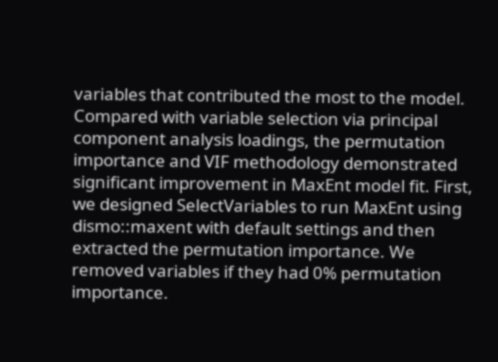variables that contributed the most to the model. Compared with variable selection via principal component analysis loadings, the permutation importance and VIF methodology demonstrated significant improvement in MaxEnt model fit. First, we designed SelectVariables to run MaxEnt using dismo::maxent with default settings and then extracted the permutation importance. We removed variables if they had 0% permutation importance.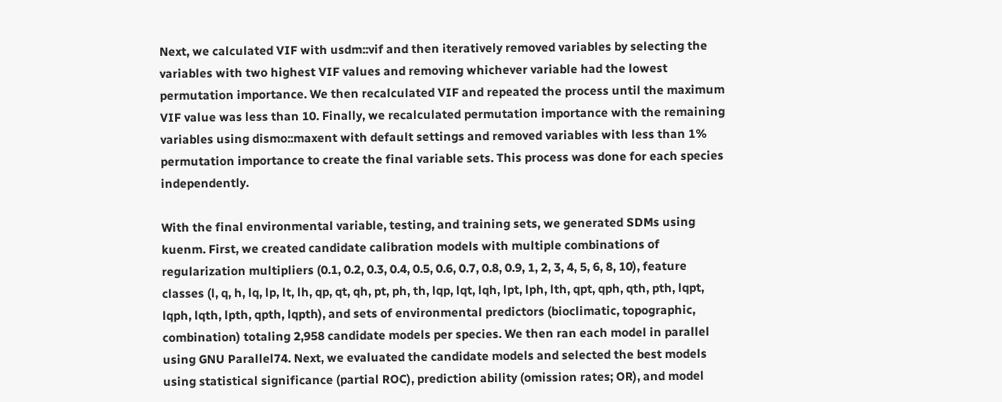Next, we calculated VIF with usdm::vif and then iteratively removed variables by selecting the variables with two highest VIF values and removing whichever variable had the lowest permutation importance. We then recalculated VIF and repeated the process until the maximum VIF value was less than 10. Finally, we recalculated permutation importance with the remaining variables using dismo::maxent with default settings and removed variables with less than 1% permutation importance to create the final variable sets. This process was done for each species independently.

With the final environmental variable, testing, and training sets, we generated SDMs using kuenm. First, we created candidate calibration models with multiple combinations of regularization multipliers (0.1, 0.2, 0.3, 0.4, 0.5, 0.6, 0.7, 0.8, 0.9, 1, 2, 3, 4, 5, 6, 8, 10), feature classes (l, q, h, lq, lp, lt, lh, qp, qt, qh, pt, ph, th, lqp, lqt, lqh, lpt, lph, lth, qpt, qph, qth, pth, lqpt, lqph, lqth, lpth, qpth, lqpth), and sets of environmental predictors (bioclimatic, topographic, combination) totaling 2,958 candidate models per species. We then ran each model in parallel using GNU Parallel74. Next, we evaluated the candidate models and selected the best models using statistical significance (partial ROC), prediction ability (omission rates; OR), and model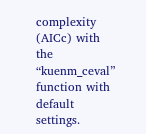complexity (AICc) with the “kuenm_ceval” function with default settings.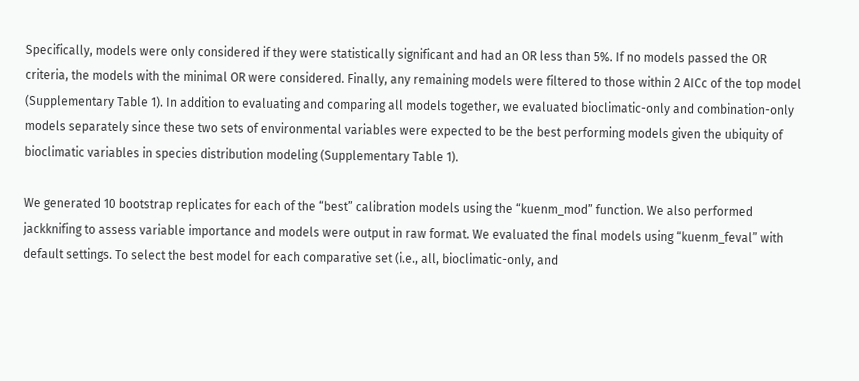Specifically, models were only considered if they were statistically significant and had an OR less than 5%. If no models passed the OR criteria, the models with the minimal OR were considered. Finally, any remaining models were filtered to those within 2 AICc of the top model (Supplementary Table 1). In addition to evaluating and comparing all models together, we evaluated bioclimatic-only and combination-only models separately since these two sets of environmental variables were expected to be the best performing models given the ubiquity of bioclimatic variables in species distribution modeling (Supplementary Table 1).

We generated 10 bootstrap replicates for each of the “best” calibration models using the “kuenm_mod” function. We also performed jackknifing to assess variable importance and models were output in raw format. We evaluated the final models using “kuenm_feval” with default settings. To select the best model for each comparative set (i.e., all, bioclimatic-only, and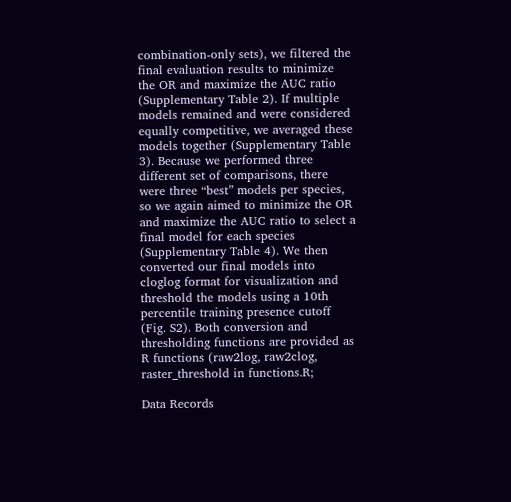combination-only sets), we filtered the final evaluation results to minimize the OR and maximize the AUC ratio (Supplementary Table 2). If multiple models remained and were considered equally competitive, we averaged these models together (Supplementary Table 3). Because we performed three different set of comparisons, there were three “best” models per species, so we again aimed to minimize the OR and maximize the AUC ratio to select a final model for each species (Supplementary Table 4). We then converted our final models into cloglog format for visualization and threshold the models using a 10th percentile training presence cutoff (Fig. S2). Both conversion and thresholding functions are provided as R functions (raw2log, raw2clog, raster_threshold in functions.R;

Data Records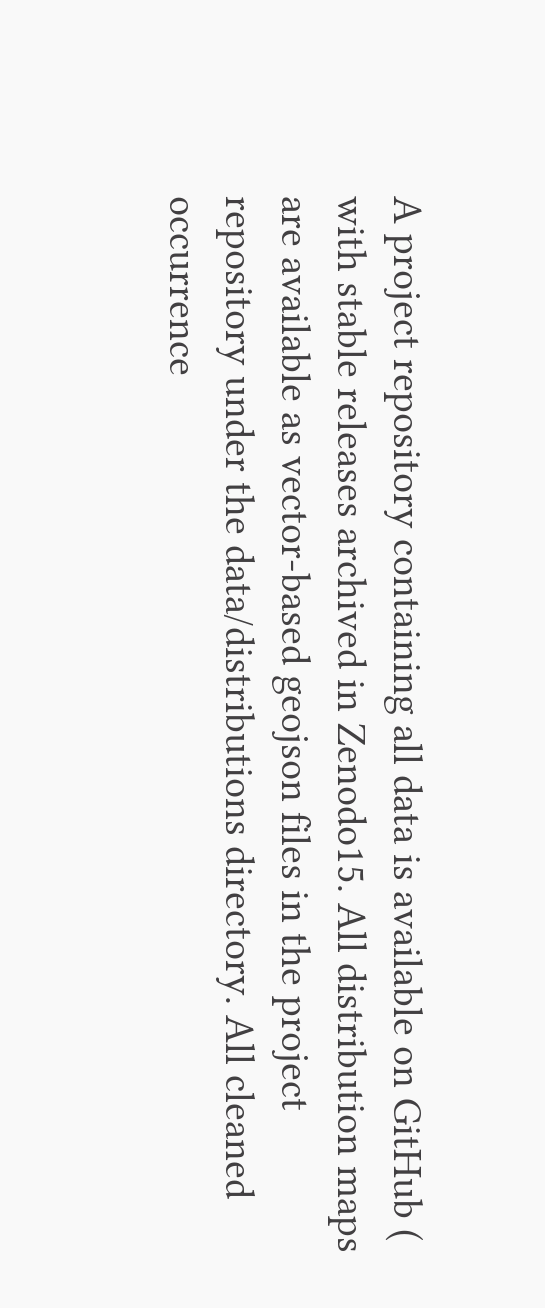A project repository containing all data is available on GitHub ( with stable releases archived in Zenodo15. All distribution maps are available as vector-based geojson files in the project repository under the data/distributions directory. All cleaned occurrence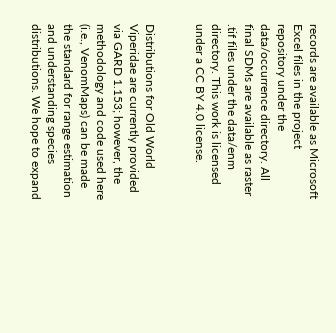records are available as Microsoft Excel files in the project repository under the data/occurrence directory. All final SDMs are available as raster .tif files under the data/enm directory. This work is licensed under a CC BY 4.0 license.


Distributions for Old World Viperidae are currently provided via GARD 1.153; however, the methodology and code used here (i.e., VenomMaps) can be made the standard for range estimation and understanding species distributions. We hope to expand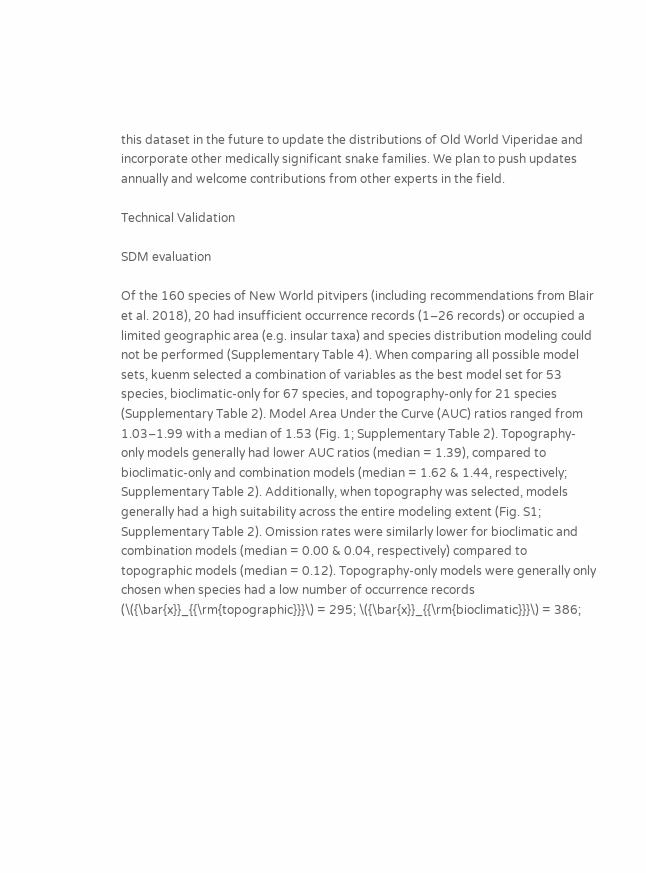this dataset in the future to update the distributions of Old World Viperidae and incorporate other medically significant snake families. We plan to push updates annually and welcome contributions from other experts in the field.

Technical Validation

SDM evaluation

Of the 160 species of New World pitvipers (including recommendations from Blair et al. 2018), 20 had insufficient occurrence records (1–26 records) or occupied a limited geographic area (e.g. insular taxa) and species distribution modeling could not be performed (Supplementary Table 4). When comparing all possible model sets, kuenm selected a combination of variables as the best model set for 53 species, bioclimatic-only for 67 species, and topography-only for 21 species (Supplementary Table 2). Model Area Under the Curve (AUC) ratios ranged from 1.03–1.99 with a median of 1.53 (Fig. 1; Supplementary Table 2). Topography-only models generally had lower AUC ratios (median = 1.39), compared to bioclimatic-only and combination models (median = 1.62 & 1.44, respectively; Supplementary Table 2). Additionally, when topography was selected, models generally had a high suitability across the entire modeling extent (Fig. S1; Supplementary Table 2). Omission rates were similarly lower for bioclimatic and combination models (median = 0.00 & 0.04, respectively) compared to topographic models (median = 0.12). Topography-only models were generally only chosen when species had a low number of occurrence records (\({\bar{x}}_{{\rm{topographic}}}\) = 295; \({\bar{x}}_{{\rm{bioclimatic}}}\) = 386;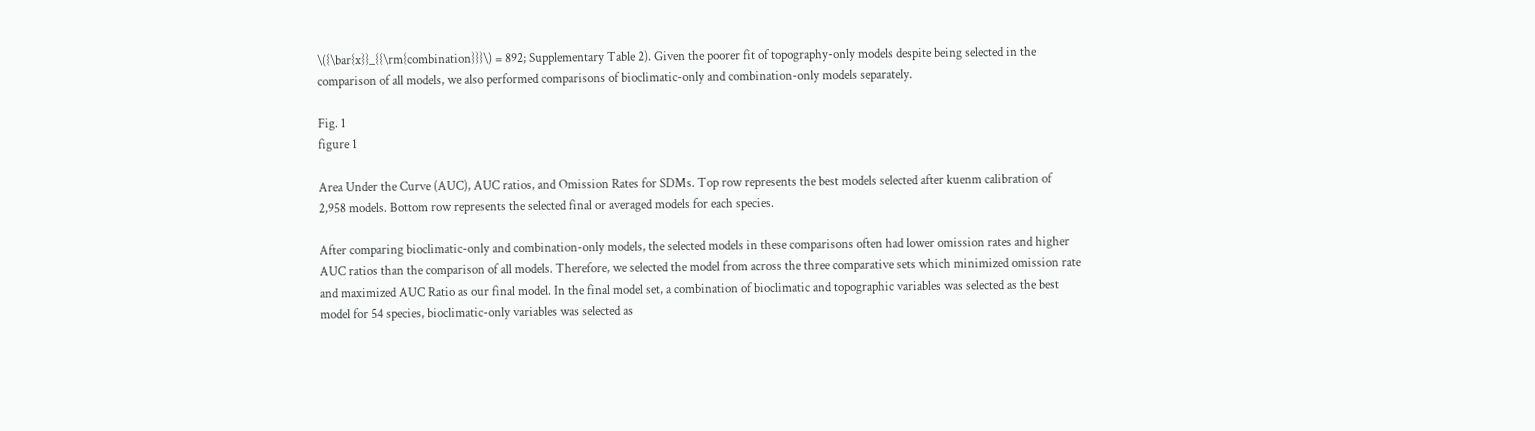\({\bar{x}}_{{\rm{combination}}}\) = 892; Supplementary Table 2). Given the poorer fit of topography-only models despite being selected in the comparison of all models, we also performed comparisons of bioclimatic-only and combination-only models separately.

Fig. 1
figure 1

Area Under the Curve (AUC), AUC ratios, and Omission Rates for SDMs. Top row represents the best models selected after kuenm calibration of 2,958 models. Bottom row represents the selected final or averaged models for each species.

After comparing bioclimatic-only and combination-only models, the selected models in these comparisons often had lower omission rates and higher AUC ratios than the comparison of all models. Therefore, we selected the model from across the three comparative sets which minimized omission rate and maximized AUC Ratio as our final model. In the final model set, a combination of bioclimatic and topographic variables was selected as the best model for 54 species, bioclimatic-only variables was selected as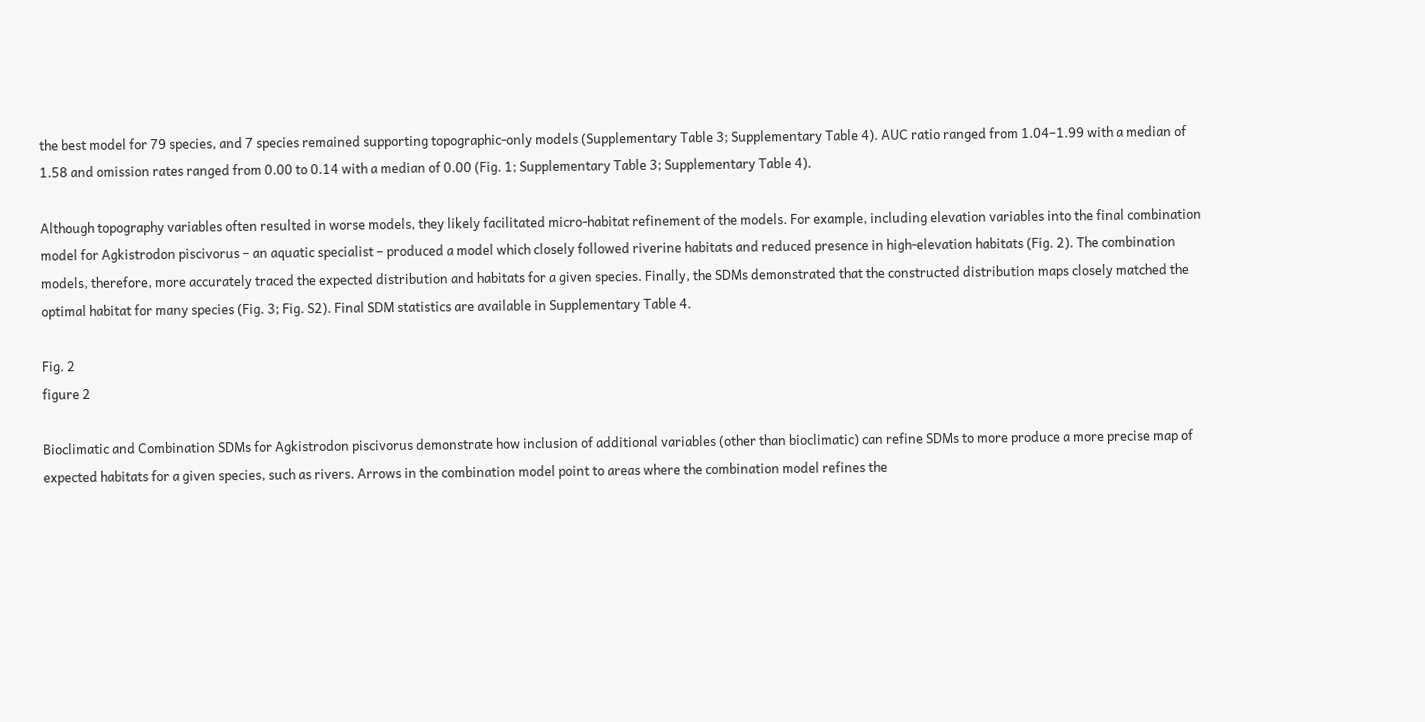the best model for 79 species, and 7 species remained supporting topographic-only models (Supplementary Table 3; Supplementary Table 4). AUC ratio ranged from 1.04–1.99 with a median of 1.58 and omission rates ranged from 0.00 to 0.14 with a median of 0.00 (Fig. 1; Supplementary Table 3; Supplementary Table 4).

Although topography variables often resulted in worse models, they likely facilitated micro-habitat refinement of the models. For example, including elevation variables into the final combination model for Agkistrodon piscivorus – an aquatic specialist – produced a model which closely followed riverine habitats and reduced presence in high-elevation habitats (Fig. 2). The combination models, therefore, more accurately traced the expected distribution and habitats for a given species. Finally, the SDMs demonstrated that the constructed distribution maps closely matched the optimal habitat for many species (Fig. 3; Fig. S2). Final SDM statistics are available in Supplementary Table 4.

Fig. 2
figure 2

Bioclimatic and Combination SDMs for Agkistrodon piscivorus demonstrate how inclusion of additional variables (other than bioclimatic) can refine SDMs to more produce a more precise map of expected habitats for a given species, such as rivers. Arrows in the combination model point to areas where the combination model refines the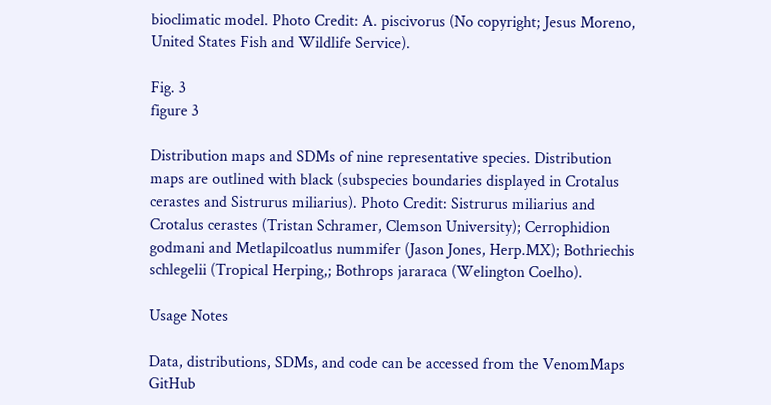bioclimatic model. Photo Credit: A. piscivorus (No copyright; Jesus Moreno, United States Fish and Wildlife Service).

Fig. 3
figure 3

Distribution maps and SDMs of nine representative species. Distribution maps are outlined with black (subspecies boundaries displayed in Crotalus cerastes and Sistrurus miliarius). Photo Credit: Sistrurus miliarius and Crotalus cerastes (Tristan Schramer, Clemson University); Cerrophidion godmani and Metlapilcoatlus nummifer (Jason Jones, Herp.MX); Bothriechis schlegelii (Tropical Herping,; Bothrops jararaca (Welington Coelho).

Usage Notes

Data, distributions, SDMs, and code can be accessed from the VenomMaps GitHub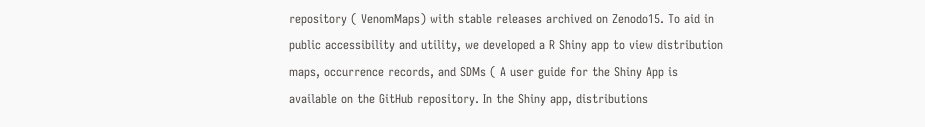repository ( VenomMaps) with stable releases archived on Zenodo15. To aid in public accessibility and utility, we developed a R Shiny app to view distribution maps, occurrence records, and SDMs ( A user guide for the Shiny App is available on the GitHub repository. In the Shiny app, distributions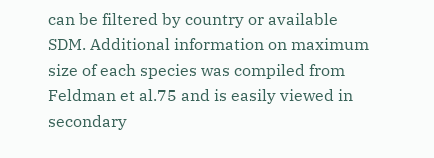can be filtered by country or available SDM. Additional information on maximum size of each species was compiled from Feldman et al.75 and is easily viewed in secondary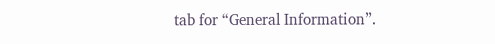tab for “General Information”.